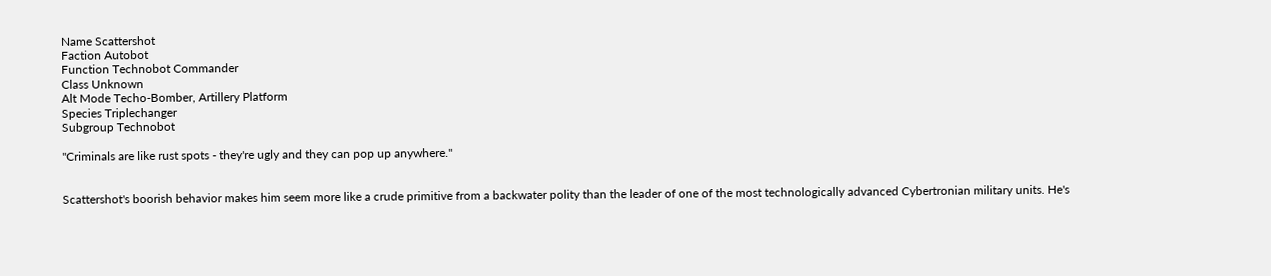Name Scattershot
Faction Autobot
Function Technobot Commander
Class Unknown
Alt Mode Techo-Bomber, Artillery Platform
Species Triplechanger
Subgroup Technobot

"Criminals are like rust spots - they're ugly and they can pop up anywhere."


Scattershot's boorish behavior makes him seem more like a crude primitive from a backwater polity than the leader of one of the most technologically advanced Cybertronian military units. He's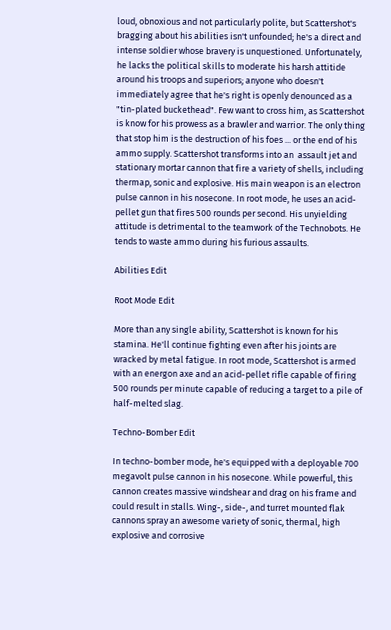loud, obnoxious and not particularly polite, but Scattershot's bragging about his abilities isn't unfounded; he's a direct and intense soldier whose bravery is unquestioned. Unfortunately, he lacks the political skills to moderate his harsh attitide around his troops and superiors; anyone who doesn't immediately agree that he's right is openly denounced as a "tin-plated buckethead". Few want to cross him, as Scattershot is know for his prowess as a brawler and warrior. The only thing that stop him is the destruction of his foes ... or the end of his ammo supply. Scattershot transforms into an  assault jet and stationary mortar cannon that fire a variety of shells, including thermap, sonic and explosive. His main weapon is an electron pulse cannon in his nosecone. In root mode, he uses an acid-pellet gun that fires 500 rounds per second. His unyielding attitude is detrimental to the teamwork of the Technobots. He tends to waste ammo during his furious assaults.

Abilities Edit

Root Mode Edit

More than any single ability, Scattershot is known for his stamina. He'll continue fighting even after his joints are wracked by metal fatigue. In root mode, Scattershot is armed with an energon axe and an acid-pellet rifle capable of firing 500 rounds per minute capable of reducing a target to a pile of half-melted slag.

Techno-Bomber Edit

In techno-bomber mode, he's equipped with a deployable 700 megavolt pulse cannon in his nosecone. While powerful, this cannon creates massive windshear and drag on his frame and could result in stalls. Wing-, side-, and turret mounted flak cannons spray an awesome variety of sonic, thermal, high explosive and corrosive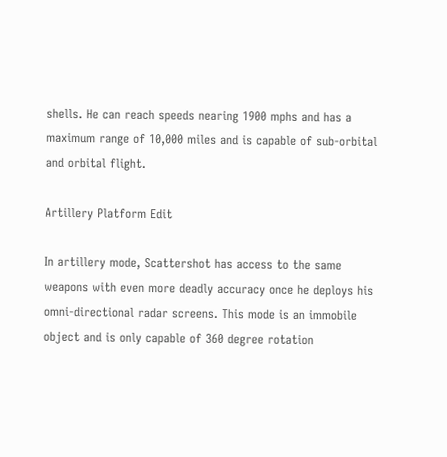shells. He can reach speeds nearing 1900 mphs and has a maximum range of 10,000 miles and is capable of sub-orbital and orbital flight.

Artillery Platform Edit

In artillery mode, Scattershot has access to the same weapons with even more deadly accuracy once he deploys his omni-directional radar screens. This mode is an immobile object and is only capable of 360 degree rotation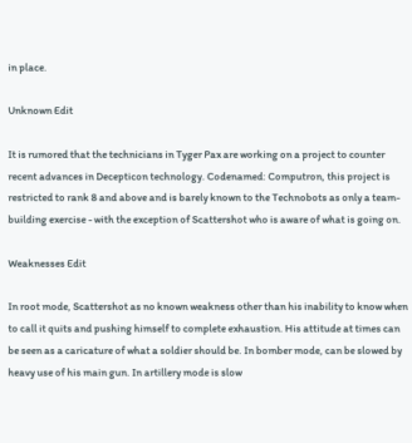in place.

Unknown Edit

It is rumored that the technicians in Tyger Pax are working on a project to counter recent advances in Decepticon technology. Codenamed: Computron, this project is restricted to rank 8 and above and is barely known to the Technobots as only a team-building exercise - with the exception of Scattershot who is aware of what is going on.

Weaknesses Edit

In root mode, Scattershot as no known weakness other than his inability to know when to call it quits and pushing himself to complete exhaustion. His attitude at times can be seen as a caricature of what a soldier should be. In bomber mode, can be slowed by heavy use of his main gun. In artillery mode is slow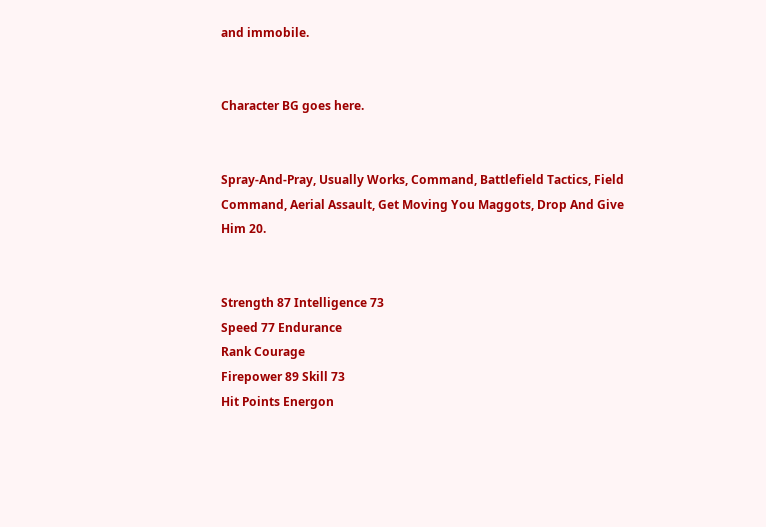and immobile.


Character BG goes here.


Spray-And-Pray, Usually Works, Command, Battlefield Tactics, Field Command, Aerial Assault, Get Moving You Maggots, Drop And Give Him 20.


Strength 87 Intelligence 73
Speed 77 Endurance
Rank Courage
Firepower 89 Skill 73
Hit Points Energon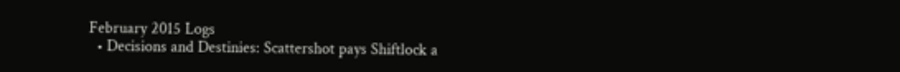February 2015 Logs
  • Decisions and Destinies: Scattershot pays Shiftlock a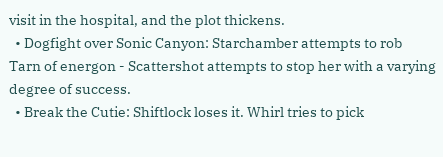visit in the hospital, and the plot thickens.
  • Dogfight over Sonic Canyon: Starchamber attempts to rob Tarn of energon - Scattershot attempts to stop her with a varying degree of success.
  • Break the Cutie: Shiftlock loses it. Whirl tries to pick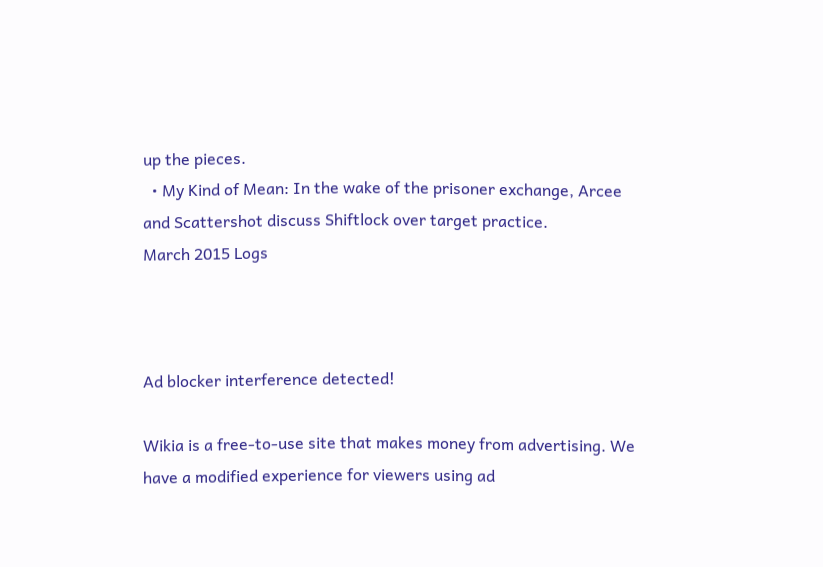up the pieces.
  • My Kind of Mean: In the wake of the prisoner exchange, Arcee and Scattershot discuss Shiftlock over target practice.
March 2015 Logs



Ad blocker interference detected!

Wikia is a free-to-use site that makes money from advertising. We have a modified experience for viewers using ad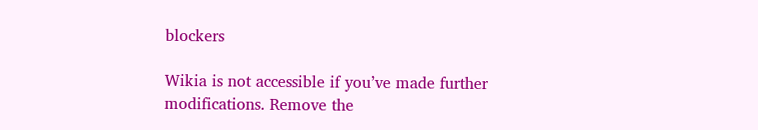blockers

Wikia is not accessible if you’ve made further modifications. Remove the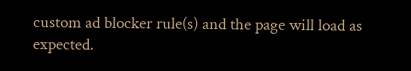custom ad blocker rule(s) and the page will load as expected.